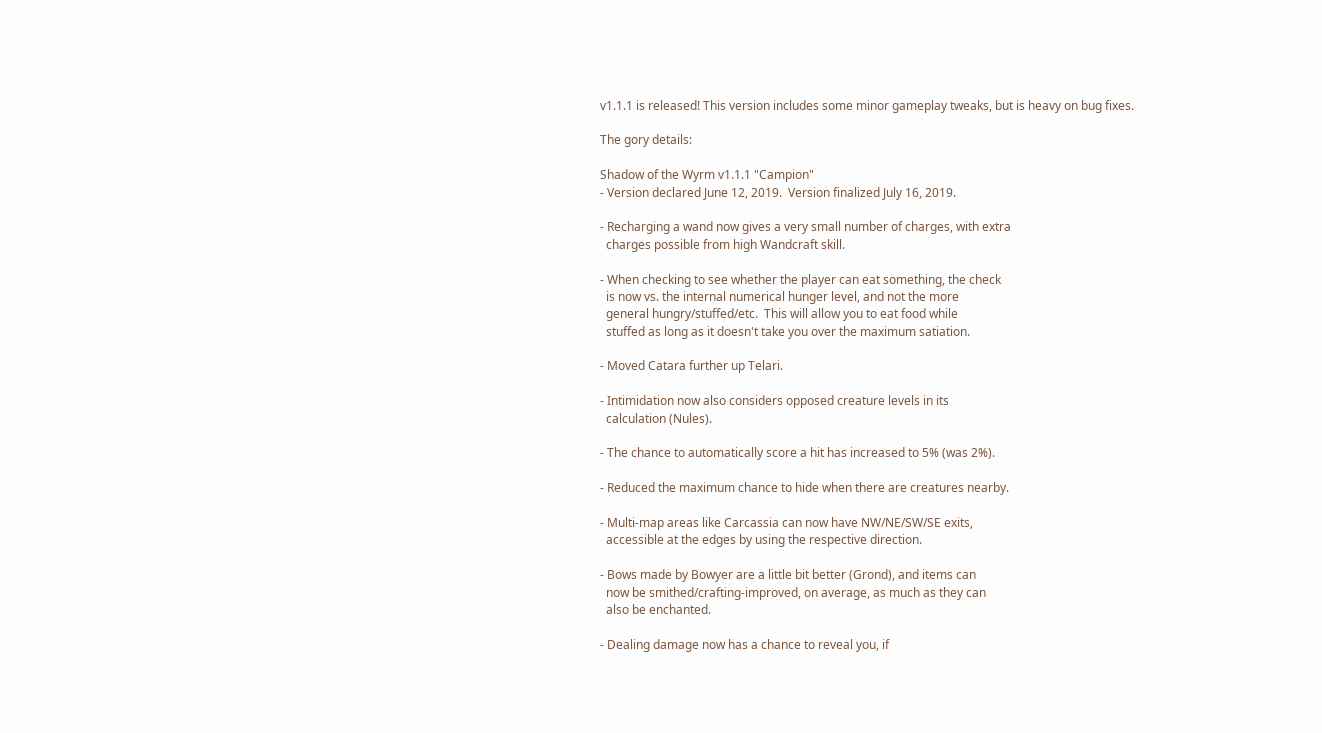v1.1.1 is released! This version includes some minor gameplay tweaks, but is heavy on bug fixes.

The gory details:

Shadow of the Wyrm v1.1.1 "Campion"
- Version declared June 12, 2019.  Version finalized July 16, 2019.

- Recharging a wand now gives a very small number of charges, with extra
  charges possible from high Wandcraft skill.

- When checking to see whether the player can eat something, the check
  is now vs. the internal numerical hunger level, and not the more
  general hungry/stuffed/etc.  This will allow you to eat food while
  stuffed as long as it doesn't take you over the maximum satiation.

- Moved Catara further up Telari.

- Intimidation now also considers opposed creature levels in its
  calculation (Nules).

- The chance to automatically score a hit has increased to 5% (was 2%).

- Reduced the maximum chance to hide when there are creatures nearby.

- Multi-map areas like Carcassia can now have NW/NE/SW/SE exits,
  accessible at the edges by using the respective direction.

- Bows made by Bowyer are a little bit better (Grond), and items can
  now be smithed/crafting-improved, on average, as much as they can
  also be enchanted.

- Dealing damage now has a chance to reveal you, if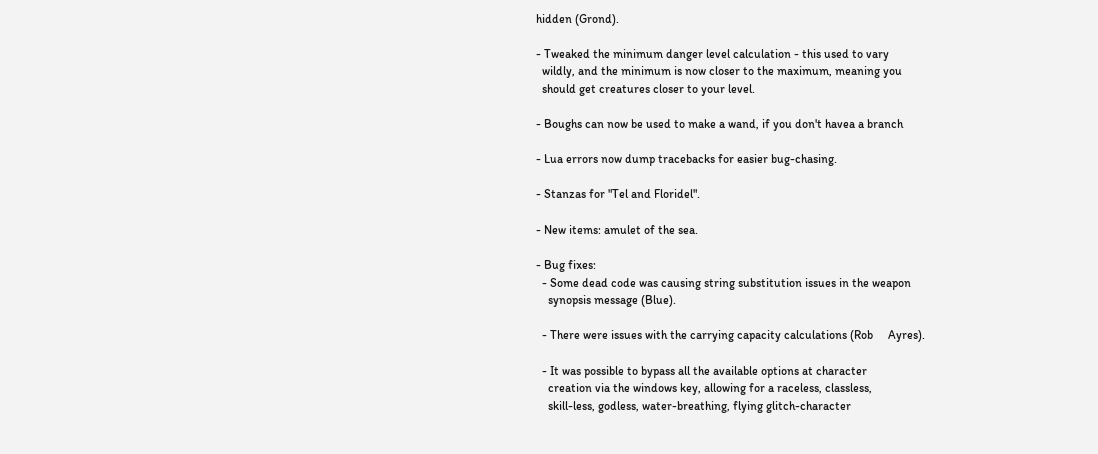hidden (Grond).

- Tweaked the minimum danger level calculation - this used to vary
  wildly, and the minimum is now closer to the maximum, meaning you
  should get creatures closer to your level.

- Boughs can now be used to make a wand, if you don't havea a branch

- Lua errors now dump tracebacks for easier bug-chasing.

- Stanzas for "Tel and Floridel".

- New items: amulet of the sea.

- Bug fixes:
  - Some dead code was causing string substitution issues in the weapon
    synopsis message (Blue).

  - There were issues with the carrying capacity calculations (Rob     Ayres).

  - It was possible to bypass all the available options at character
    creation via the windows key, allowing for a raceless, classless,
    skill-less, godless, water-breathing, flying glitch-character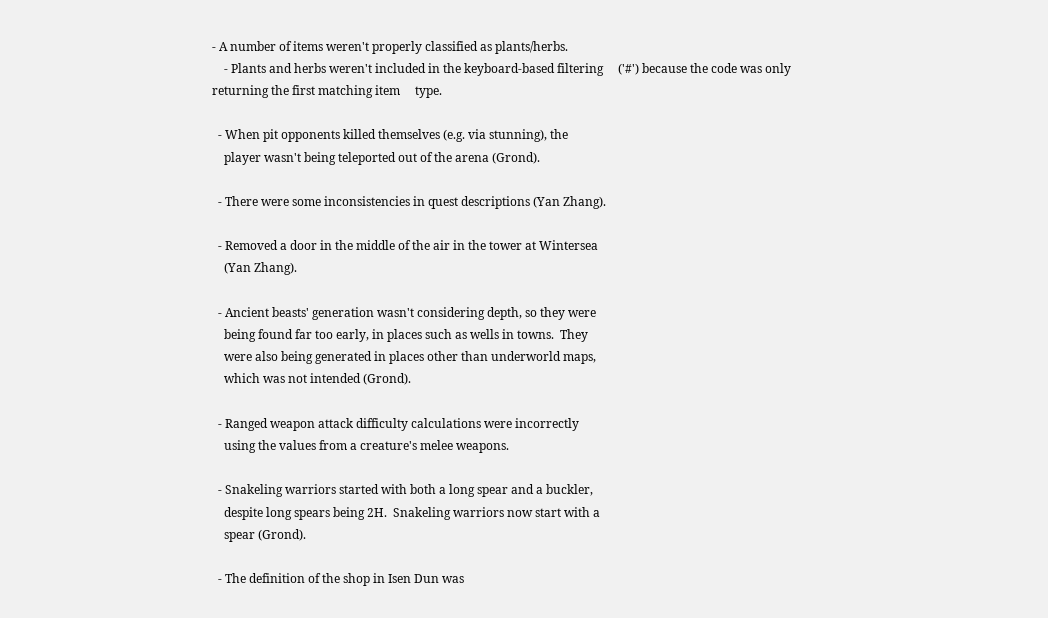- A number of items weren't properly classified as plants/herbs.
    - Plants and herbs weren't included in the keyboard-based filtering     ('#') because the code was only returning the first matching item     type.

  - When pit opponents killed themselves (e.g. via stunning), the
    player wasn't being teleported out of the arena (Grond).

  - There were some inconsistencies in quest descriptions (Yan Zhang).

  - Removed a door in the middle of the air in the tower at Wintersea
    (Yan Zhang).

  - Ancient beasts' generation wasn't considering depth, so they were
    being found far too early, in places such as wells in towns.  They
    were also being generated in places other than underworld maps,
    which was not intended (Grond).

  - Ranged weapon attack difficulty calculations were incorrectly
    using the values from a creature's melee weapons.

  - Snakeling warriors started with both a long spear and a buckler,
    despite long spears being 2H.  Snakeling warriors now start with a
    spear (Grond).

  - The definition of the shop in Isen Dun was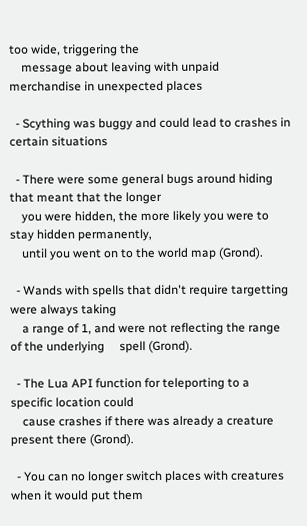too wide, triggering the
    message about leaving with unpaid merchandise in unexpected places

  - Scything was buggy and could lead to crashes in certain situations

  - There were some general bugs around hiding that meant that the longer
    you were hidden, the more likely you were to stay hidden permanently,
    until you went on to the world map (Grond).

  - Wands with spells that didn't require targetting were always taking
    a range of 1, and were not reflecting the range of the underlying     spell (Grond).

  - The Lua API function for teleporting to a specific location could
    cause crashes if there was already a creature present there (Grond).

  - You can no longer switch places with creatures when it would put them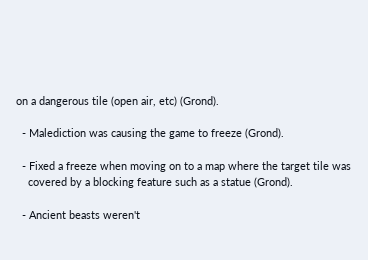on a dangerous tile (open air, etc) (Grond).

  - Malediction was causing the game to freeze (Grond).

  - Fixed a freeze when moving on to a map where the target tile was
    covered by a blocking feature such as a statue (Grond).

  - Ancient beasts weren't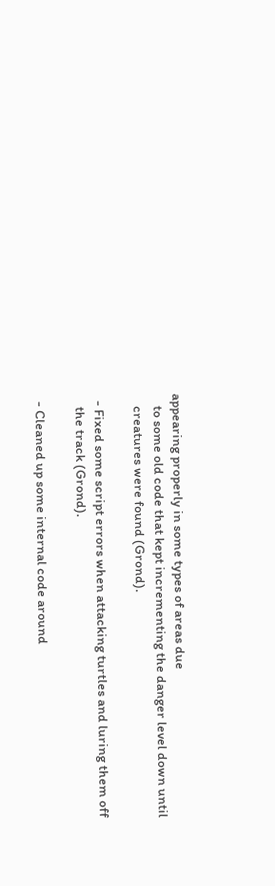appearing properly in some types of areas due
    to some old code that kept incrementing the danger level down until
    creatures were found (Grond).

  - Fixed some script errors when attacking turtles and luring them off
    the track (Grond).

  - Cleaned up some internal code around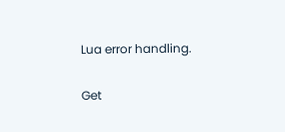Lua error handling.

Get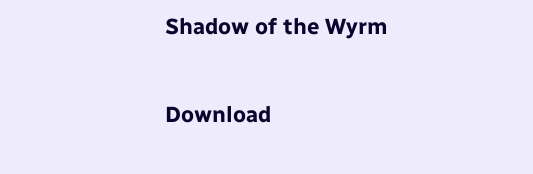Shadow of the Wyrm

Download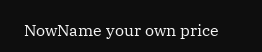NowName your own price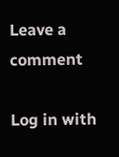Leave a comment

Log in with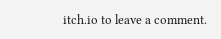itch.io to leave a comment.